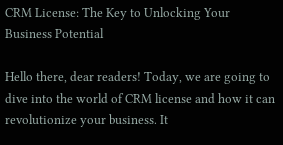CRM License: The Key to Unlocking Your Business Potential

Hello there, dear readers! Today, we are going to dive into the world of CRM license and how it can revolutionize your business. It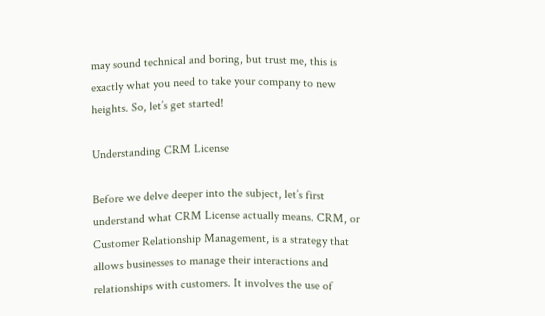may sound technical and boring, but trust me, this is exactly what you need to take your company to new heights. So, let’s get started!

Understanding CRM License

Before we delve deeper into the subject, let’s first understand what CRM License actually means. CRM, or Customer Relationship Management, is a strategy that allows businesses to manage their interactions and relationships with customers. It involves the use of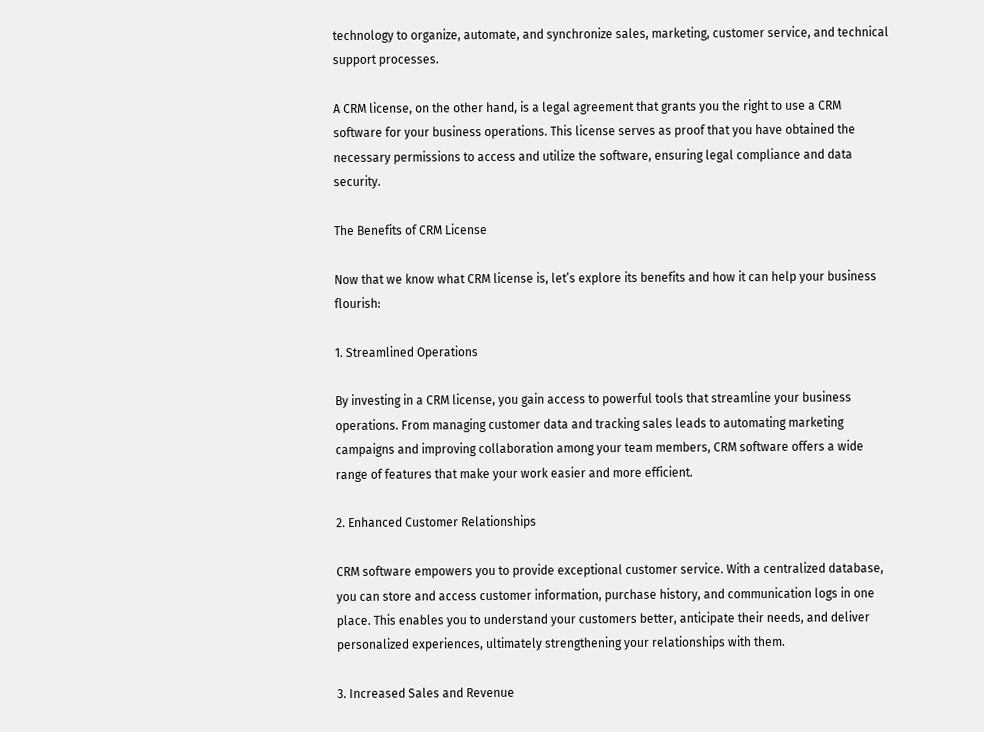technology to organize, automate, and synchronize sales, marketing, customer service, and technical support processes.

A CRM license, on the other hand, is a legal agreement that grants you the right to use a CRM software for your business operations. This license serves as proof that you have obtained the necessary permissions to access and utilize the software, ensuring legal compliance and data security.

The Benefits of CRM License

Now that we know what CRM license is, let’s explore its benefits and how it can help your business flourish:

1. Streamlined Operations

By investing in a CRM license, you gain access to powerful tools that streamline your business operations. From managing customer data and tracking sales leads to automating marketing campaigns and improving collaboration among your team members, CRM software offers a wide range of features that make your work easier and more efficient.

2. Enhanced Customer Relationships

CRM software empowers you to provide exceptional customer service. With a centralized database, you can store and access customer information, purchase history, and communication logs in one place. This enables you to understand your customers better, anticipate their needs, and deliver personalized experiences, ultimately strengthening your relationships with them.

3. Increased Sales and Revenue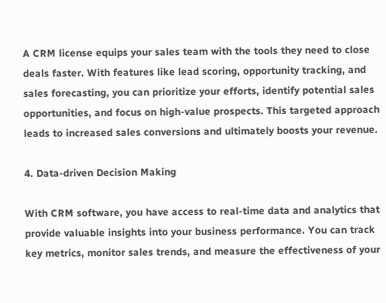A CRM license equips your sales team with the tools they need to close deals faster. With features like lead scoring, opportunity tracking, and sales forecasting, you can prioritize your efforts, identify potential sales opportunities, and focus on high-value prospects. This targeted approach leads to increased sales conversions and ultimately boosts your revenue.

4. Data-driven Decision Making

With CRM software, you have access to real-time data and analytics that provide valuable insights into your business performance. You can track key metrics, monitor sales trends, and measure the effectiveness of your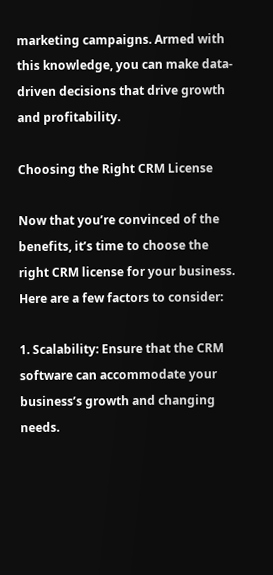marketing campaigns. Armed with this knowledge, you can make data-driven decisions that drive growth and profitability.

Choosing the Right CRM License

Now that you’re convinced of the benefits, it’s time to choose the right CRM license for your business. Here are a few factors to consider:

1. Scalability: Ensure that the CRM software can accommodate your business’s growth and changing needs.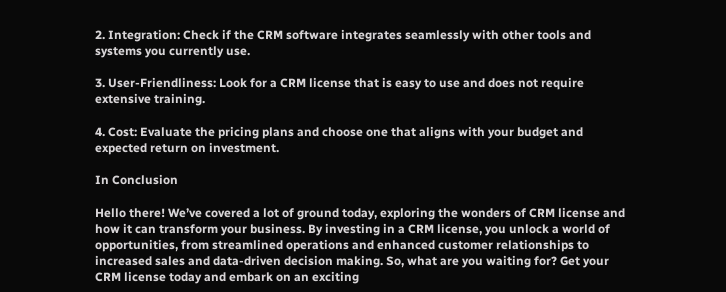2. Integration: Check if the CRM software integrates seamlessly with other tools and systems you currently use.

3. User-Friendliness: Look for a CRM license that is easy to use and does not require extensive training.

4. Cost: Evaluate the pricing plans and choose one that aligns with your budget and expected return on investment.

In Conclusion

Hello there! We’ve covered a lot of ground today, exploring the wonders of CRM license and how it can transform your business. By investing in a CRM license, you unlock a world of opportunities, from streamlined operations and enhanced customer relationships to increased sales and data-driven decision making. So, what are you waiting for? Get your CRM license today and embark on an exciting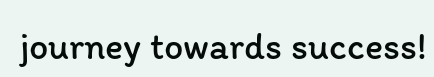journey towards success!